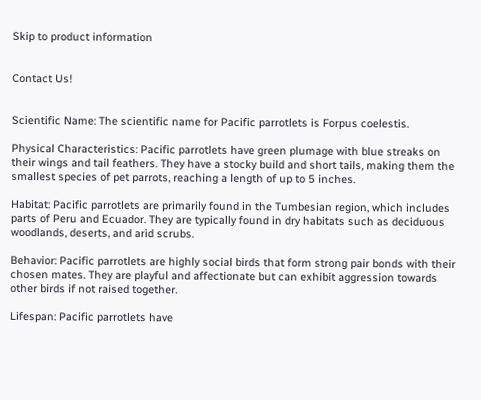Skip to product information


Contact Us!


Scientific Name: The scientific name for Pacific parrotlets is Forpus coelestis.

Physical Characteristics: Pacific parrotlets have green plumage with blue streaks on their wings and tail feathers. They have a stocky build and short tails, making them the smallest species of pet parrots, reaching a length of up to 5 inches.

Habitat: Pacific parrotlets are primarily found in the Tumbesian region, which includes parts of Peru and Ecuador. They are typically found in dry habitats such as deciduous woodlands, deserts, and arid scrubs.

Behavior: Pacific parrotlets are highly social birds that form strong pair bonds with their chosen mates. They are playful and affectionate but can exhibit aggression towards other birds if not raised together.

Lifespan: Pacific parrotlets have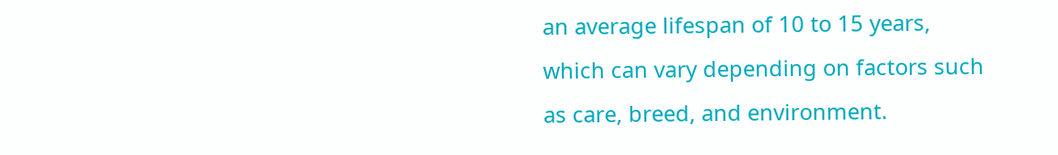an average lifespan of 10 to 15 years, which can vary depending on factors such as care, breed, and environment.